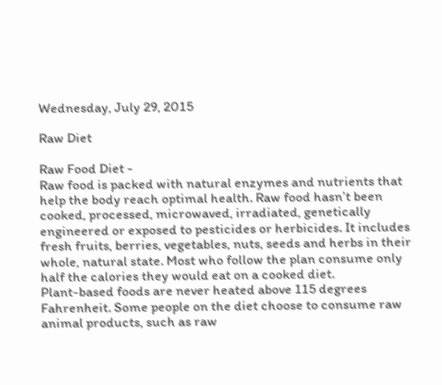Wednesday, July 29, 2015

Raw Diet

Raw Food Diet -
Raw food is packed with natural enzymes and nutrients that help the body reach optimal health. Raw food hasn’t been cooked, processed, microwaved, irradiated, genetically engineered or exposed to pesticides or herbicides. It includes fresh fruits, berries, vegetables, nuts, seeds and herbs in their whole, natural state. Most who follow the plan consume only half the calories they would eat on a cooked diet.
Plant-based foods are never heated above 115 degrees Fahrenheit. Some people on the diet choose to consume raw animal products, such as raw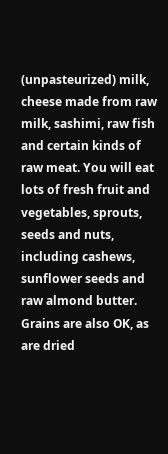(unpasteurized) milk, cheese made from raw milk, sashimi, raw fish and certain kinds of raw meat. You will eat lots of fresh fruit and vegetables, sprouts, seeds and nuts, including cashews, sunflower seeds and raw almond butter. Grains are also OK, as are dried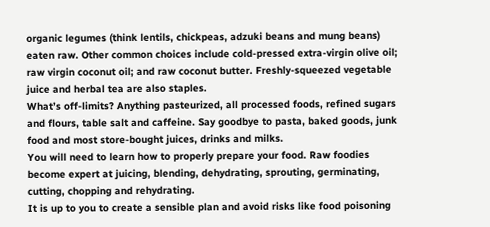organic legumes (think lentils, chickpeas, adzuki beans and mung beans) eaten raw. Other common choices include cold-pressed extra-virgin olive oil; raw virgin coconut oil; and raw coconut butter. Freshly-squeezed vegetable juice and herbal tea are also staples.
What’s off-limits? Anything pasteurized, all processed foods, refined sugars and flours, table salt and caffeine. Say goodbye to pasta, baked goods, junk food and most store-bought juices, drinks and milks.
You will need to learn how to properly prepare your food. Raw foodies become expert at juicing, blending, dehydrating, sprouting, germinating, cutting, chopping and rehydrating.
It is up to you to create a sensible plan and avoid risks like food poisoning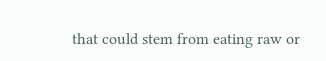that could stem from eating raw or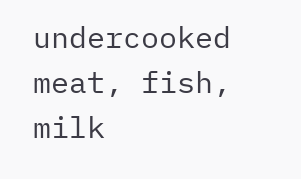undercooked meat, fish, milk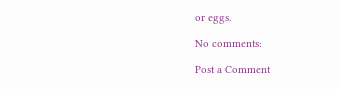or eggs.

No comments:

Post a Comment